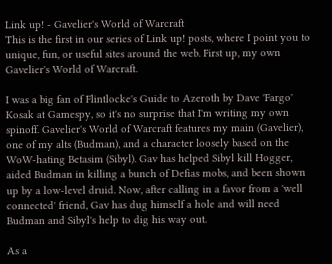Link up! - Gavelier's World of Warcraft
This is the first in our series of Link up! posts, where I point you to unique, fun, or useful sites around the web. First up, my own Gavelier's World of Warcraft.

I was a big fan of Flintlocke's Guide to Azeroth by Dave 'Fargo' Kosak at Gamespy, so it's no surprise that I'm writing my own spinoff. Gavelier's World of Warcraft features my main (Gavelier), one of my alts (Budman), and a character loosely based on the WoW-hating Betasim (Sibyl). Gav has helped Sibyl kill Hogger, aided Budman in killing a bunch of Defias mobs, and been shown up by a low-level druid. Now, after calling in a favor from a 'well connected' friend, Gav has dug himself a hole and will need Budman and Sibyl's help to dig his way out.

As a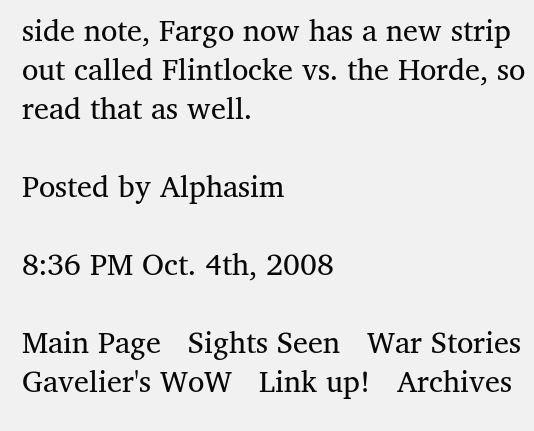side note, Fargo now has a new strip out called Flintlocke vs. the Horde, so read that as well.

Posted by Alphasim

8:36 PM Oct. 4th, 2008

Main Page   Sights Seen   War Stories   Gavelier's WoW   Link up!   Archives